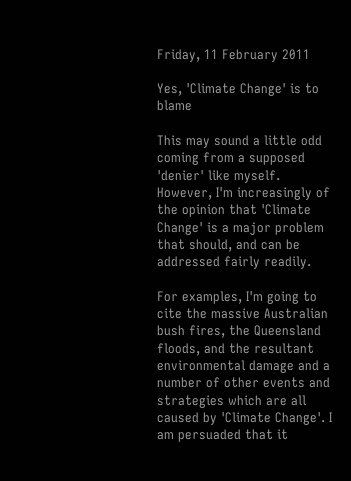Friday, 11 February 2011

Yes, 'Climate Change' is to blame

This may sound a little odd coming from a supposed 'denier' like myself. However, I'm increasingly of the opinion that 'Climate Change' is a major problem that should, and can be addressed fairly readily.

For examples, I'm going to cite the massive Australian bush fires, the Queensland floods, and the resultant environmental damage and a number of other events and strategies which are all caused by 'Climate Change'. I am persuaded that it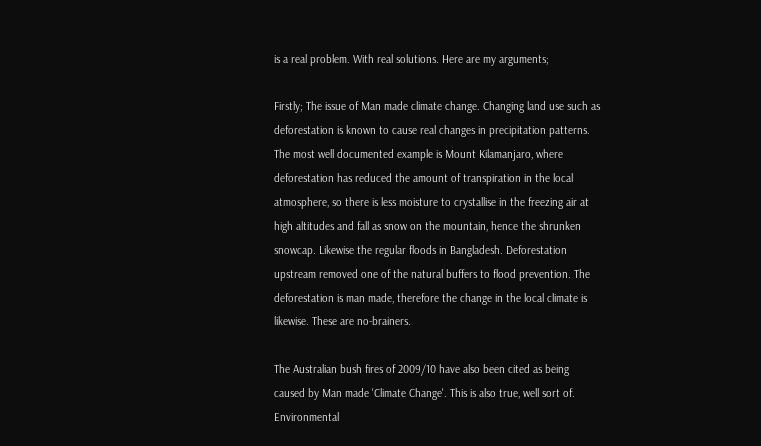is a real problem. With real solutions. Here are my arguments;

Firstly; The issue of Man made climate change. Changing land use such as deforestation is known to cause real changes in precipitation patterns. The most well documented example is Mount Kilamanjaro, where deforestation has reduced the amount of transpiration in the local atmosphere, so there is less moisture to crystallise in the freezing air at high altitudes and fall as snow on the mountain, hence the shrunken snowcap. Likewise the regular floods in Bangladesh. Deforestation upstream removed one of the natural buffers to flood prevention. The deforestation is man made, therefore the change in the local climate is likewise. These are no-brainers.

The Australian bush fires of 2009/10 have also been cited as being caused by Man made 'Climate Change'. This is also true, well sort of. Environmental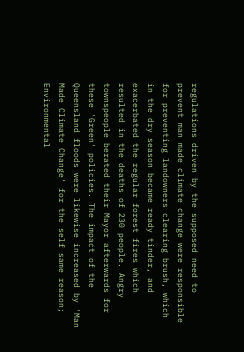regulations driven by the supposed need to prevent man made climate change were responsible for preventing landowners clearing brush, which in the dry season became ready tinder, and exacerbated the regular forest fires which resulted in the deaths of 230 people. Angry townspeople berated their Mayor afterwards for these 'Green' policies. The impact of the Queensland floods were likewise increased by 'Man Made Climate Change' for the self same reason; Environmental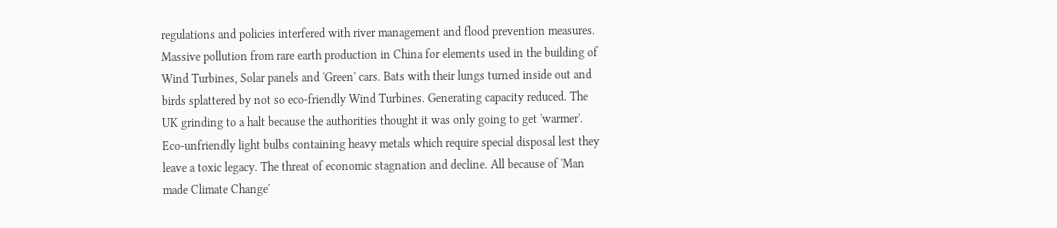regulations and policies interfered with river management and flood prevention measures. Massive pollution from rare earth production in China for elements used in the building of Wind Turbines, Solar panels and 'Green' cars. Bats with their lungs turned inside out and birds splattered by not so eco-friendly Wind Turbines. Generating capacity reduced. The UK grinding to a halt because the authorities thought it was only going to get 'warmer'. Eco-unfriendly light bulbs containing heavy metals which require special disposal lest they leave a toxic legacy. The threat of economic stagnation and decline. All because of 'Man made Climate Change'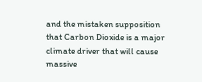and the mistaken supposition that Carbon Dioxide is a major climate driver that will cause massive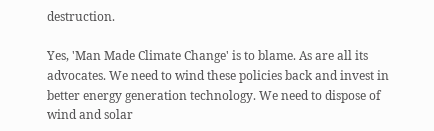destruction.

Yes, 'Man Made Climate Change' is to blame. As are all its advocates. We need to wind these policies back and invest in better energy generation technology. We need to dispose of wind and solar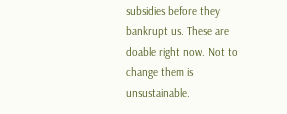subsidies before they bankrupt us. These are doable right now. Not to change them is unsustainable.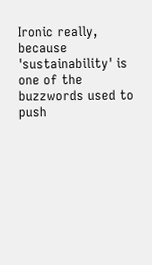Ironic really, because 'sustainability' is one of the buzzwords used to push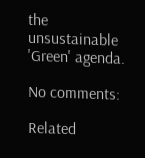the unsustainable 'Green' agenda.

No comments:

Related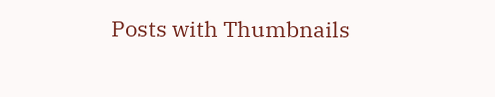Posts with Thumbnails